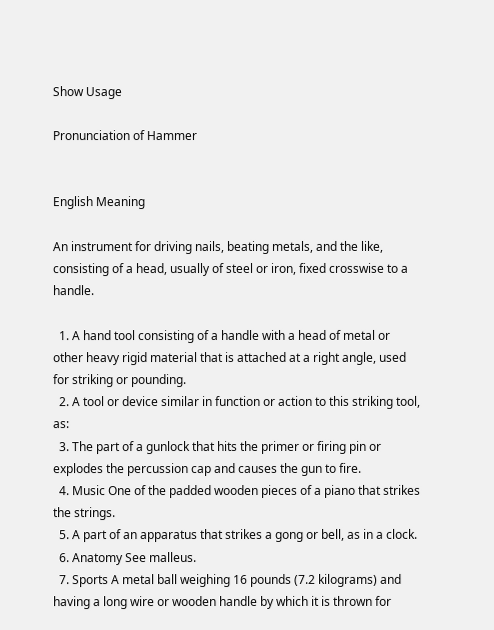Show Usage

Pronunciation of Hammer


English Meaning

An instrument for driving nails, beating metals, and the like, consisting of a head, usually of steel or iron, fixed crosswise to a handle.

  1. A hand tool consisting of a handle with a head of metal or other heavy rigid material that is attached at a right angle, used for striking or pounding.
  2. A tool or device similar in function or action to this striking tool, as:
  3. The part of a gunlock that hits the primer or firing pin or explodes the percussion cap and causes the gun to fire.
  4. Music One of the padded wooden pieces of a piano that strikes the strings.
  5. A part of an apparatus that strikes a gong or bell, as in a clock.
  6. Anatomy See malleus.
  7. Sports A metal ball weighing 16 pounds (7.2 kilograms) and having a long wire or wooden handle by which it is thrown for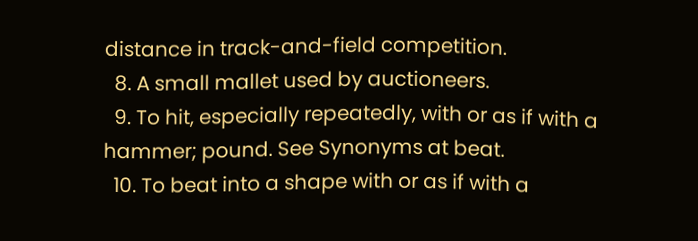distance in track-and-field competition.
  8. A small mallet used by auctioneers.
  9. To hit, especially repeatedly, with or as if with a hammer; pound. See Synonyms at beat.
  10. To beat into a shape with or as if with a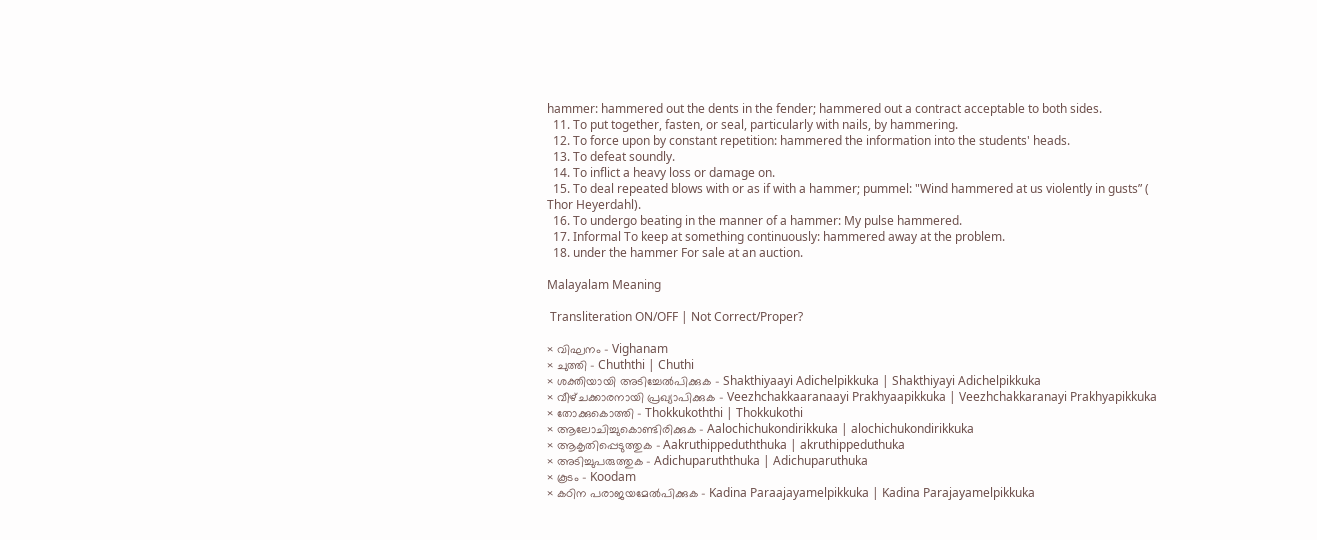hammer: hammered out the dents in the fender; hammered out a contract acceptable to both sides.
  11. To put together, fasten, or seal, particularly with nails, by hammering.
  12. To force upon by constant repetition: hammered the information into the students' heads.
  13. To defeat soundly.
  14. To inflict a heavy loss or damage on.
  15. To deal repeated blows with or as if with a hammer; pummel: "Wind hammered at us violently in gusts” ( Thor Heyerdahl).
  16. To undergo beating in the manner of a hammer: My pulse hammered.
  17. Informal To keep at something continuously: hammered away at the problem.
  18. under the hammer For sale at an auction.

Malayalam Meaning

 Transliteration ON/OFF | Not Correct/Proper?

× വിഘനം - Vighanam
× ചുത്തി - Chuththi | Chuthi
× ശക്തിയായി അടിച്ചേല്‍പിക്കുക - Shakthiyaayi Adichelpikkuka | Shakthiyayi Adichelpikkuka
× വീഴ്‌ചക്കാരനായി പ്രഖ്യാപിക്കുക - Veezhchakkaaranaayi Prakhyaapikkuka | Veezhchakkaranayi Prakhyapikkuka
× തോക്കുകൊത്തി - Thokkukoththi | Thokkukothi
× ആലോചിച്ചുകൊണ്ടിരിക്കുക - Aalochichukondirikkuka | alochichukondirikkuka
× ആകൃതിപ്പെടുത്തുക - Aakruthippeduththuka | akruthippeduthuka
× അടിച്ചുപരുത്തുക - Adichuparuththuka | Adichuparuthuka
× കൂടം - Koodam
× കഠിന പരാജയമേല്‍പിക്കുക - Kadina Paraajayamelpikkuka | Kadina Parajayamelpikkuka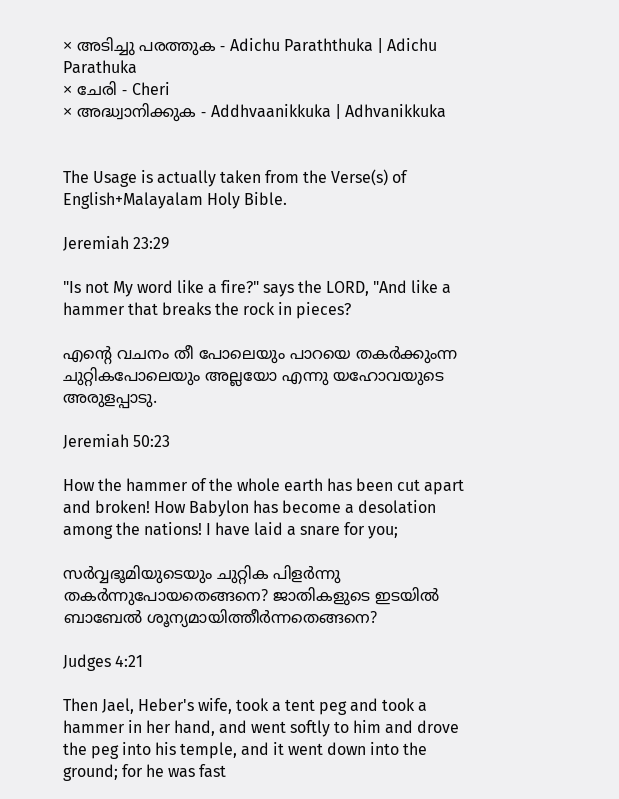× അടിച്ചു പരത്തുക - Adichu Paraththuka | Adichu Parathuka
× ചേരി - Cheri
× അദ്ധ്വാനിക്കുക - Addhvaanikkuka | Adhvanikkuka


The Usage is actually taken from the Verse(s) of English+Malayalam Holy Bible.

Jeremiah 23:29

"Is not My word like a fire?" says the LORD, "And like a hammer that breaks the rock in pieces?

എന്റെ വചനം തീ പോലെയും പാറയെ തകർക്കുംന്ന ചുറ്റികപോലെയും അല്ലയോ എന്നു യഹോവയുടെ അരുളപ്പാടു.

Jeremiah 50:23

How the hammer of the whole earth has been cut apart and broken! How Babylon has become a desolation among the nations! I have laid a snare for you;

സർവ്വഭൂമിയുടെയും ചുറ്റിക പിളർന്നു തകർന്നുപോയതെങ്ങനെ? ജാതികളുടെ ഇടയിൽ ബാബേൽ ശൂന്യമായിത്തീർന്നതെങ്ങനെ?

Judges 4:21

Then Jael, Heber's wife, took a tent peg and took a hammer in her hand, and went softly to him and drove the peg into his temple, and it went down into the ground; for he was fast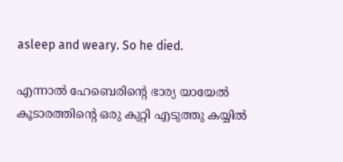asleep and weary. So he died.

എന്നാൽ ഹേബെരിന്റെ ഭാര്യ യായേൽ കൂടാരത്തിന്റെ ഒരു കുറ്റി എടുത്തു കയ്യിൽ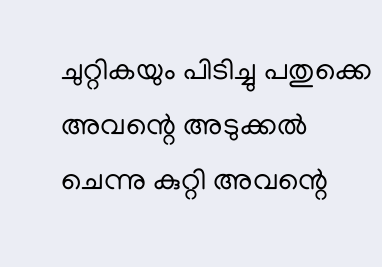ചുറ്റികയും പിടിച്ചു പതുക്കെ അവന്റെ അടുക്കൽ ചെന്നു കുറ്റി അവന്റെ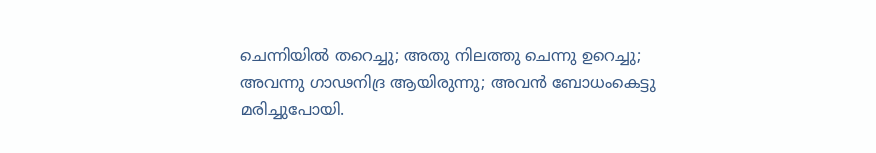ചെന്നിയിൽ തറെച്ചു; അതു നിലത്തു ചെന്നു ഉറെച്ചു; അവന്നു ഗാഢനിദ്ര ആയിരുന്നു; അവൻ ബോധംകെട്ടു മരിച്ചുപോയി.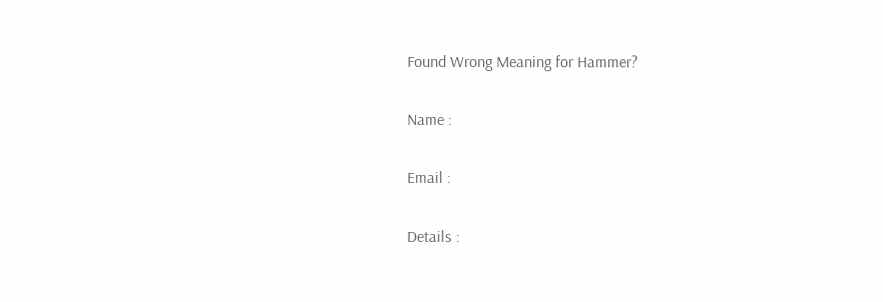Found Wrong Meaning for Hammer?

Name :

Email :

Details :